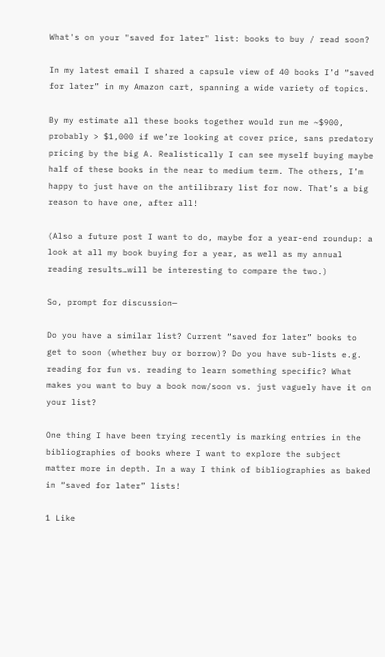What's on your "saved for later" list: books to buy / read soon?

In my latest email I shared a capsule view of 40 books I’d “saved for later” in my Amazon cart, spanning a wide variety of topics.

By my estimate all these books together would run me ~$900, probably > $1,000 if we’re looking at cover price, sans predatory pricing by the big A. Realistically I can see myself buying maybe half of these books in the near to medium term. The others, I’m happy to just have on the antilibrary list for now. That’s a big reason to have one, after all!

(Also a future post I want to do, maybe for a year-end roundup: a look at all my book buying for a year, as well as my annual reading results…will be interesting to compare the two.)

So, prompt for discussion—

Do you have a similar list? Current “saved for later” books to get to soon (whether buy or borrow)? Do you have sub-lists e.g. reading for fun vs. reading to learn something specific? What makes you want to buy a book now/soon vs. just vaguely have it on your list?

One thing I have been trying recently is marking entries in the bibliographies of books where I want to explore the subject matter more in depth. In a way I think of bibliographies as baked in “saved for later” lists!

1 Like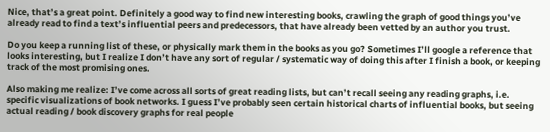Nice, that’s a great point. Definitely a good way to find new interesting books, crawling the graph of good things you’ve already read to find a text’s influential peers and predecessors, that have already been vetted by an author you trust.

Do you keep a running list of these, or physically mark them in the books as you go? Sometimes I’ll google a reference that looks interesting, but I realize I don’t have any sort of regular / systematic way of doing this after I finish a book, or keeping track of the most promising ones.

Also making me realize: I’ve come across all sorts of great reading lists, but can’t recall seeing any reading graphs, i.e. specific visualizations of book networks. I guess I’ve probably seen certain historical charts of influential books, but seeing actual reading / book discovery graphs for real people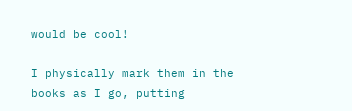would be cool!

I physically mark them in the books as I go, putting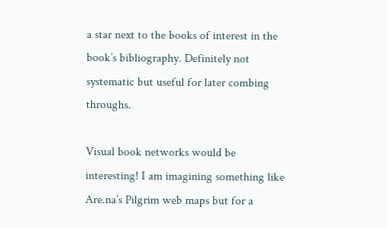a star next to the books of interest in the book’s bibliography. Definitely not systematic but useful for later combing throughs.

Visual book networks would be interesting! I am imagining something like Are.na’s Pilgrim web maps but for a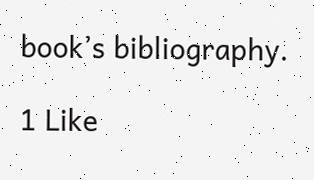book’s bibliography.

1 Like